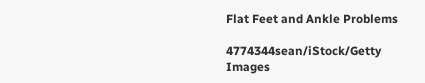Flat Feet and Ankle Problems

4774344sean/iStock/Getty Images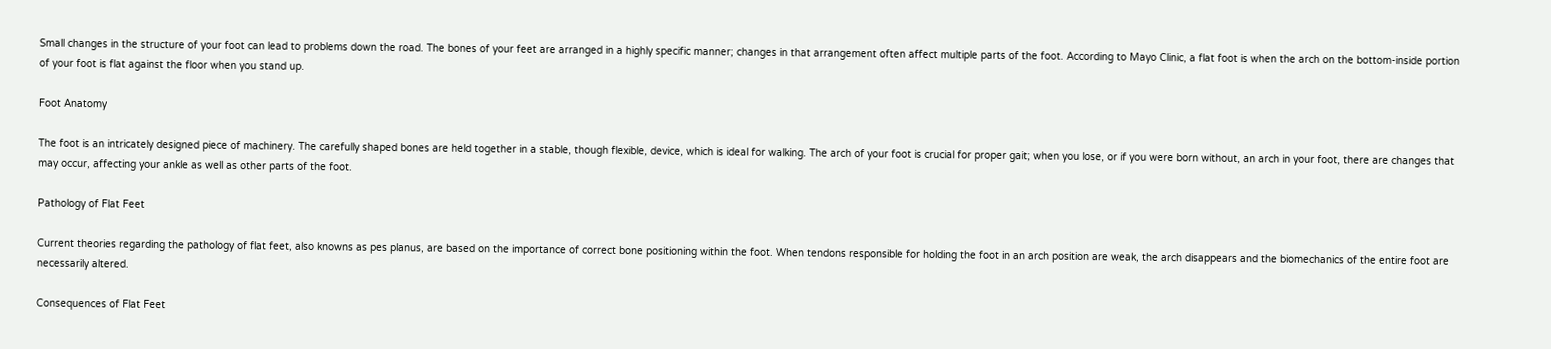Small changes in the structure of your foot can lead to problems down the road. The bones of your feet are arranged in a highly specific manner; changes in that arrangement often affect multiple parts of the foot. According to Mayo Clinic, a flat foot is when the arch on the bottom-inside portion of your foot is flat against the floor when you stand up.

Foot Anatomy

The foot is an intricately designed piece of machinery. The carefully shaped bones are held together in a stable, though flexible, device, which is ideal for walking. The arch of your foot is crucial for proper gait; when you lose, or if you were born without, an arch in your foot, there are changes that may occur, affecting your ankle as well as other parts of the foot.

Pathology of Flat Feet

Current theories regarding the pathology of flat feet, also knowns as pes planus, are based on the importance of correct bone positioning within the foot. When tendons responsible for holding the foot in an arch position are weak, the arch disappears and the biomechanics of the entire foot are necessarily altered.

Consequences of Flat Feet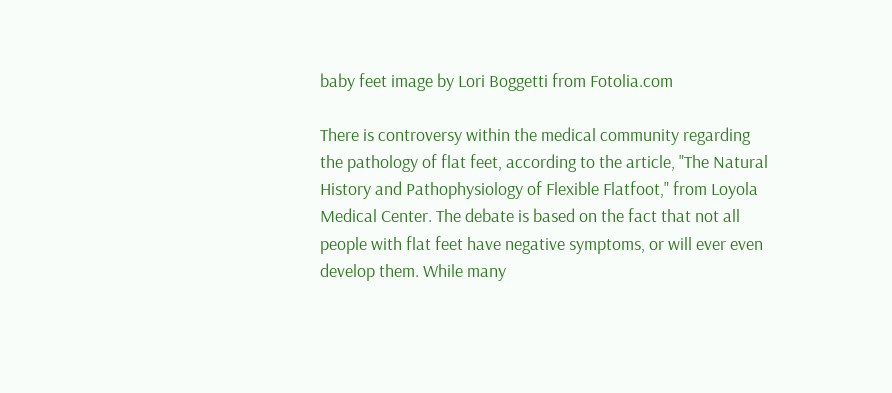baby feet image by Lori Boggetti from Fotolia.com

There is controversy within the medical community regarding the pathology of flat feet, according to the article, "The Natural History and Pathophysiology of Flexible Flatfoot," from Loyola Medical Center. The debate is based on the fact that not all people with flat feet have negative symptoms, or will ever even develop them. While many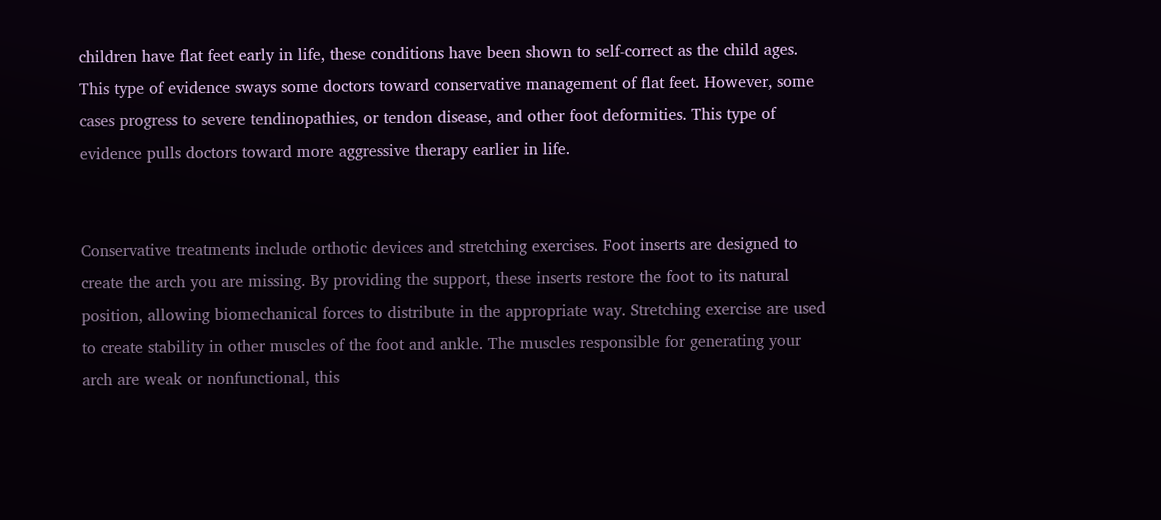children have flat feet early in life, these conditions have been shown to self-correct as the child ages. This type of evidence sways some doctors toward conservative management of flat feet. However, some cases progress to severe tendinopathies, or tendon disease, and other foot deformities. This type of evidence pulls doctors toward more aggressive therapy earlier in life.


Conservative treatments include orthotic devices and stretching exercises. Foot inserts are designed to create the arch you are missing. By providing the support, these inserts restore the foot to its natural position, allowing biomechanical forces to distribute in the appropriate way. Stretching exercise are used to create stability in other muscles of the foot and ankle. The muscles responsible for generating your arch are weak or nonfunctional, this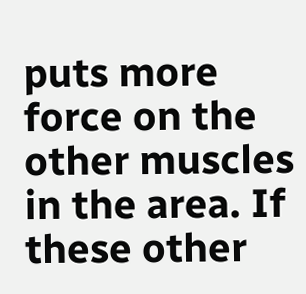puts more force on the other muscles in the area. If these other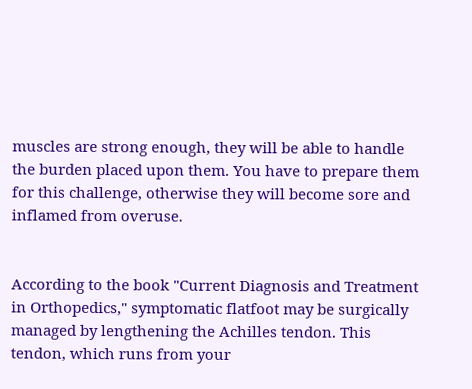muscles are strong enough, they will be able to handle the burden placed upon them. You have to prepare them for this challenge, otherwise they will become sore and inflamed from overuse.


According to the book "Current Diagnosis and Treatment in Orthopedics," symptomatic flatfoot may be surgically managed by lengthening the Achilles tendon. This tendon, which runs from your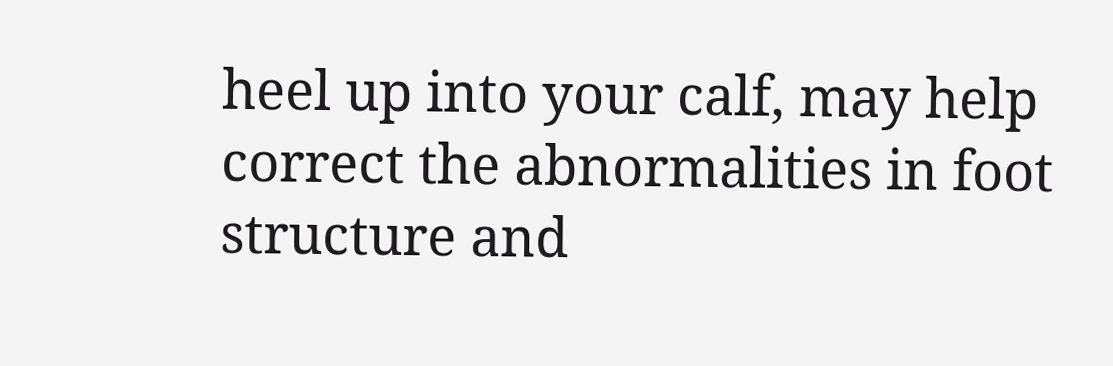heel up into your calf, may help correct the abnormalities in foot structure and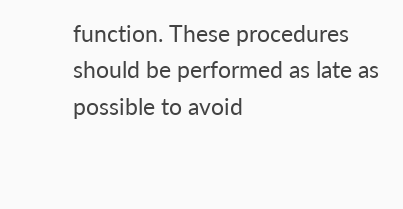function. These procedures should be performed as late as possible to avoid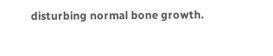disturbing normal bone growth.